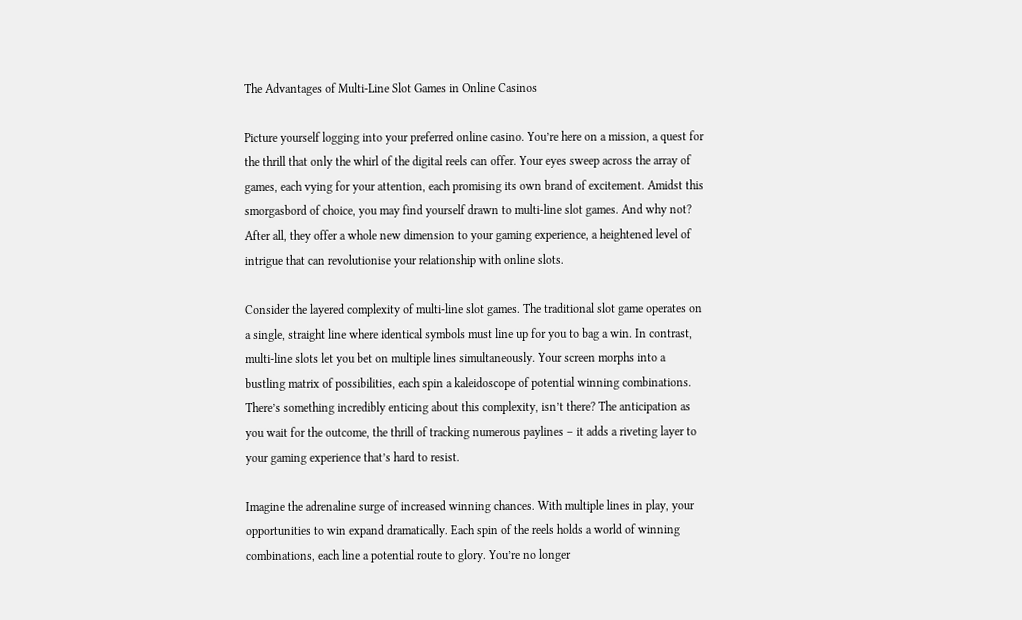The Advantages of Multi-Line Slot Games in Online Casinos

Picture yourself logging into your preferred online casino. You’re here on a mission, a quest for the thrill that only the whirl of the digital reels can offer. Your eyes sweep across the array of games, each vying for your attention, each promising its own brand of excitement. Amidst this smorgasbord of choice, you may find yourself drawn to multi-line slot games. And why not? After all, they offer a whole new dimension to your gaming experience, a heightened level of intrigue that can revolutionise your relationship with online slots.

Consider the layered complexity of multi-line slot games. The traditional slot game operates on a single, straight line where identical symbols must line up for you to bag a win. In contrast, multi-line slots let you bet on multiple lines simultaneously. Your screen morphs into a bustling matrix of possibilities, each spin a kaleidoscope of potential winning combinations. There’s something incredibly enticing about this complexity, isn’t there? The anticipation as you wait for the outcome, the thrill of tracking numerous paylines – it adds a riveting layer to your gaming experience that’s hard to resist.

Imagine the adrenaline surge of increased winning chances. With multiple lines in play, your opportunities to win expand dramatically. Each spin of the reels holds a world of winning combinations, each line a potential route to glory. You’re no longer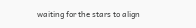waiting for the stars to align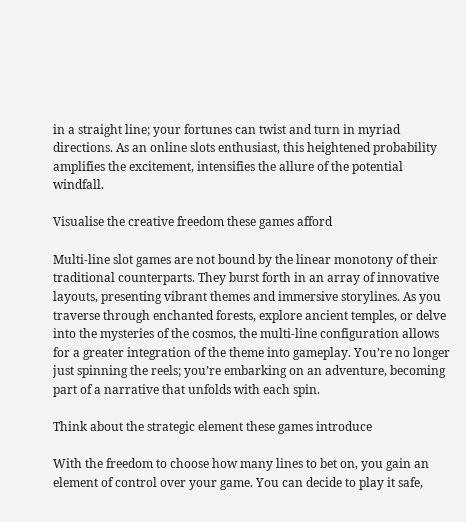in a straight line; your fortunes can twist and turn in myriad directions. As an online slots enthusiast, this heightened probability amplifies the excitement, intensifies the allure of the potential windfall.

Visualise the creative freedom these games afford

Multi-line slot games are not bound by the linear monotony of their traditional counterparts. They burst forth in an array of innovative layouts, presenting vibrant themes and immersive storylines. As you traverse through enchanted forests, explore ancient temples, or delve into the mysteries of the cosmos, the multi-line configuration allows for a greater integration of the theme into gameplay. You’re no longer just spinning the reels; you’re embarking on an adventure, becoming part of a narrative that unfolds with each spin.

Think about the strategic element these games introduce

With the freedom to choose how many lines to bet on, you gain an element of control over your game. You can decide to play it safe,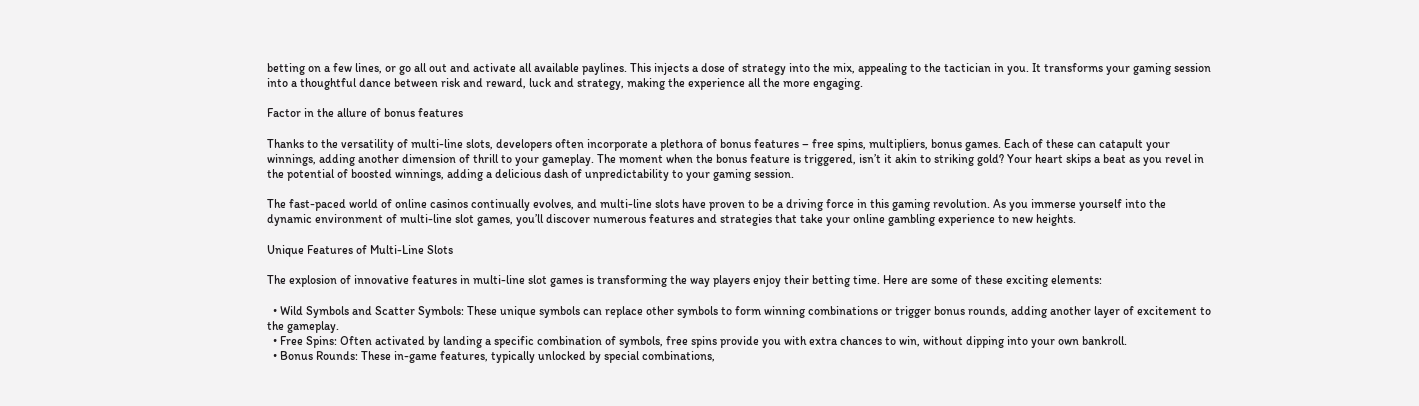betting on a few lines, or go all out and activate all available paylines. This injects a dose of strategy into the mix, appealing to the tactician in you. It transforms your gaming session into a thoughtful dance between risk and reward, luck and strategy, making the experience all the more engaging.

Factor in the allure of bonus features

Thanks to the versatility of multi-line slots, developers often incorporate a plethora of bonus features – free spins, multipliers, bonus games. Each of these can catapult your winnings, adding another dimension of thrill to your gameplay. The moment when the bonus feature is triggered, isn’t it akin to striking gold? Your heart skips a beat as you revel in the potential of boosted winnings, adding a delicious dash of unpredictability to your gaming session.

The fast-paced world of online casinos continually evolves, and multi-line slots have proven to be a driving force in this gaming revolution. As you immerse yourself into the dynamic environment of multi-line slot games, you’ll discover numerous features and strategies that take your online gambling experience to new heights.

Unique Features of Multi-Line Slots

The explosion of innovative features in multi-line slot games is transforming the way players enjoy their betting time. Here are some of these exciting elements:

  • Wild Symbols and Scatter Symbols: These unique symbols can replace other symbols to form winning combinations or trigger bonus rounds, adding another layer of excitement to the gameplay.
  • Free Spins: Often activated by landing a specific combination of symbols, free spins provide you with extra chances to win, without dipping into your own bankroll.
  • Bonus Rounds: These in-game features, typically unlocked by special combinations,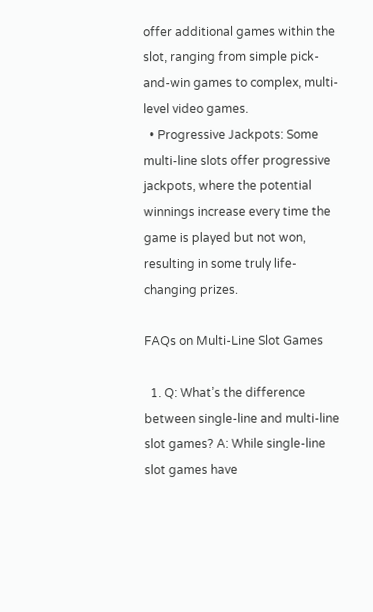offer additional games within the slot, ranging from simple pick-and-win games to complex, multi-level video games.
  • Progressive Jackpots: Some multi-line slots offer progressive jackpots, where the potential winnings increase every time the game is played but not won, resulting in some truly life-changing prizes.

FAQs on Multi-Line Slot Games

  1. Q: What’s the difference between single-line and multi-line slot games? A: While single-line slot games have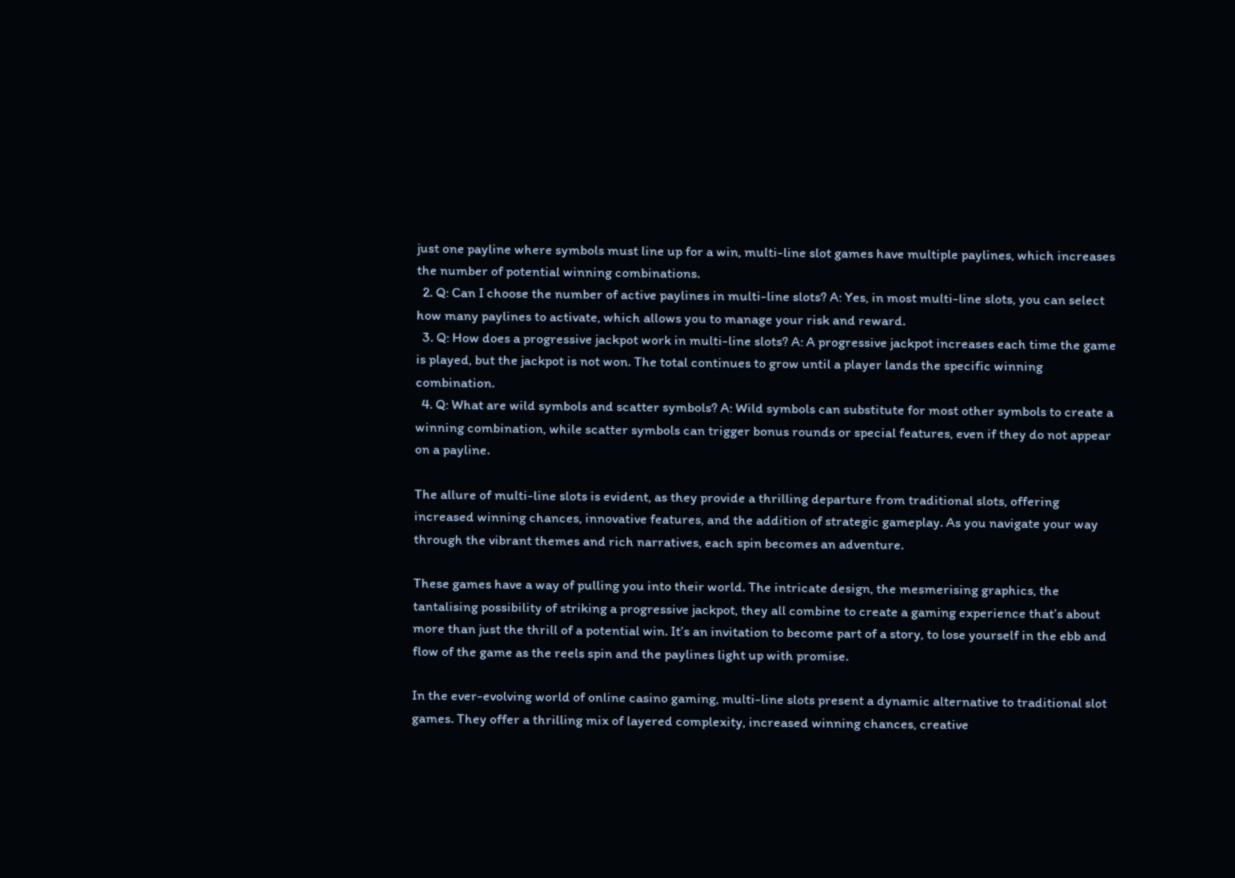just one payline where symbols must line up for a win, multi-line slot games have multiple paylines, which increases the number of potential winning combinations.
  2. Q: Can I choose the number of active paylines in multi-line slots? A: Yes, in most multi-line slots, you can select how many paylines to activate, which allows you to manage your risk and reward.
  3. Q: How does a progressive jackpot work in multi-line slots? A: A progressive jackpot increases each time the game is played, but the jackpot is not won. The total continues to grow until a player lands the specific winning combination.
  4. Q: What are wild symbols and scatter symbols? A: Wild symbols can substitute for most other symbols to create a winning combination, while scatter symbols can trigger bonus rounds or special features, even if they do not appear on a payline.

The allure of multi-line slots is evident, as they provide a thrilling departure from traditional slots, offering increased winning chances, innovative features, and the addition of strategic gameplay. As you navigate your way through the vibrant themes and rich narratives, each spin becomes an adventure.

These games have a way of pulling you into their world. The intricate design, the mesmerising graphics, the tantalising possibility of striking a progressive jackpot, they all combine to create a gaming experience that’s about more than just the thrill of a potential win. It’s an invitation to become part of a story, to lose yourself in the ebb and flow of the game as the reels spin and the paylines light up with promise.

In the ever-evolving world of online casino gaming, multi-line slots present a dynamic alternative to traditional slot games. They offer a thrilling mix of layered complexity, increased winning chances, creative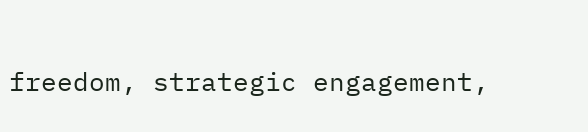freedom, strategic engagement,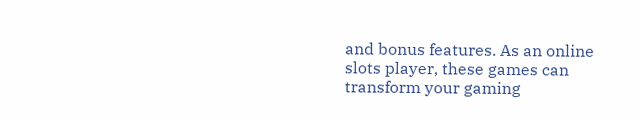and bonus features. As an online slots player, these games can transform your gaming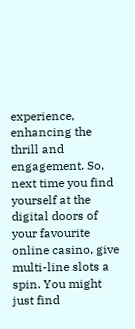experience, enhancing the thrill and engagement. So, next time you find yourself at the digital doors of your favourite online casino, give multi-line slots a spin. You might just find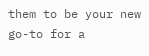them to be your new go-to for a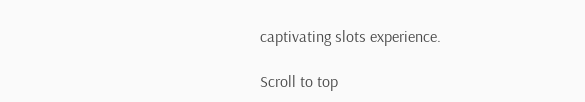captivating slots experience.

Scroll to top